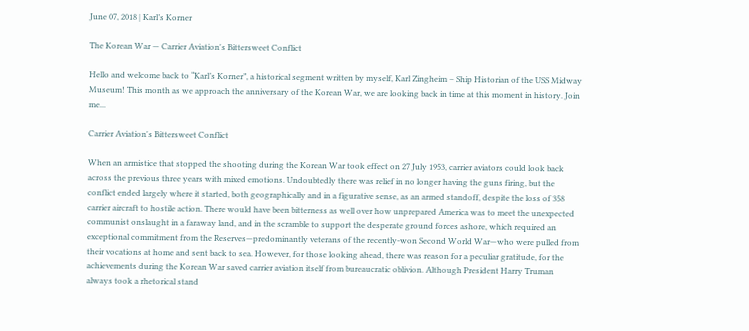June 07, 2018 | Karl’s Korner

The Korean War — Carrier Aviation's Bittersweet Conflict

Hello and welcome back to “Karl’s Korner”, a historical segment written by myself, Karl Zingheim – Ship Historian of the USS Midway Museum! This month as we approach the anniversary of the Korean War, we are looking back in time at this moment in history. Join me...

Carrier Aviation's Bittersweet Conflict

When an armistice that stopped the shooting during the Korean War took effect on 27 July 1953, carrier aviators could look back across the previous three years with mixed emotions. Undoubtedly there was relief in no longer having the guns firing, but the conflict ended largely where it started, both geographically and in a figurative sense, as an armed standoff, despite the loss of 358 carrier aircraft to hostile action. There would have been bitterness as well over how unprepared America was to meet the unexpected communist onslaught in a faraway land, and in the scramble to support the desperate ground forces ashore, which required an exceptional commitment from the Reserves—predominantly veterans of the recently-won Second World War—who were pulled from their vocations at home and sent back to sea. However, for those looking ahead, there was reason for a peculiar gratitude, for the achievements during the Korean War saved carrier aviation itself from bureaucratic oblivion. Although President Harry Truman always took a rhetorical stand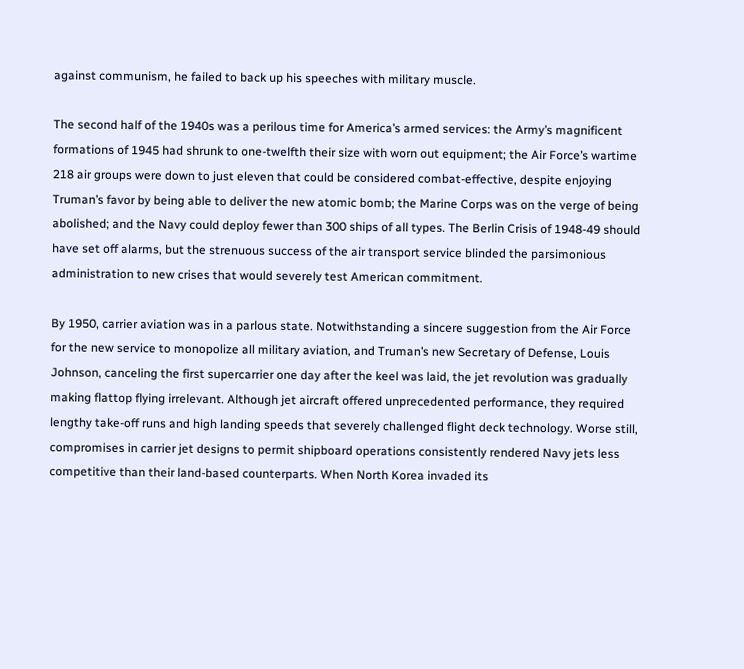against communism, he failed to back up his speeches with military muscle.

The second half of the 1940s was a perilous time for America’s armed services: the Army’s magnificent formations of 1945 had shrunk to one-twelfth their size with worn out equipment; the Air Force’s wartime 218 air groups were down to just eleven that could be considered combat-effective, despite enjoying Truman’s favor by being able to deliver the new atomic bomb; the Marine Corps was on the verge of being abolished; and the Navy could deploy fewer than 300 ships of all types. The Berlin Crisis of 1948-49 should have set off alarms, but the strenuous success of the air transport service blinded the parsimonious administration to new crises that would severely test American commitment.

By 1950, carrier aviation was in a parlous state. Notwithstanding a sincere suggestion from the Air Force for the new service to monopolize all military aviation, and Truman’s new Secretary of Defense, Louis Johnson, canceling the first supercarrier one day after the keel was laid, the jet revolution was gradually making flattop flying irrelevant. Although jet aircraft offered unprecedented performance, they required lengthy take-off runs and high landing speeds that severely challenged flight deck technology. Worse still, compromises in carrier jet designs to permit shipboard operations consistently rendered Navy jets less competitive than their land-based counterparts. When North Korea invaded its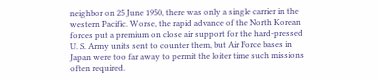neighbor on 25 June 1950, there was only a single carrier in the western Pacific. Worse, the rapid advance of the North Korean forces put a premium on close air support for the hard-pressed U. S. Army units sent to counter them, but Air Force bases in Japan were too far away to permit the loiter time such missions often required.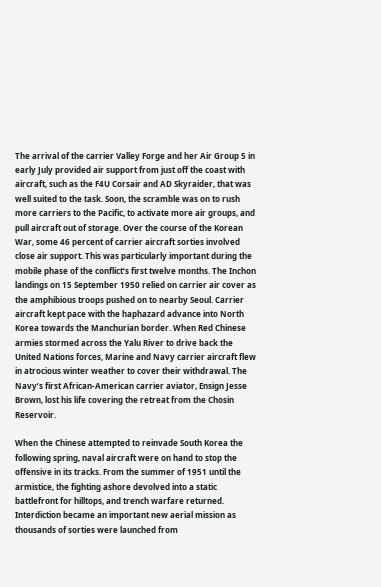The arrival of the carrier Valley Forge and her Air Group 5 in early July provided air support from just off the coast with aircraft, such as the F4U Corsair and AD Skyraider, that was well suited to the task. Soon, the scramble was on to rush more carriers to the Pacific, to activate more air groups, and pull aircraft out of storage. Over the course of the Korean War, some 46 percent of carrier aircraft sorties involved close air support. This was particularly important during the mobile phase of the conflict’s first twelve months. The Inchon landings on 15 September 1950 relied on carrier air cover as the amphibious troops pushed on to nearby Seoul. Carrier aircraft kept pace with the haphazard advance into North Korea towards the Manchurian border. When Red Chinese armies stormed across the Yalu River to drive back the United Nations forces, Marine and Navy carrier aircraft flew in atrocious winter weather to cover their withdrawal. The Navy’s first African-American carrier aviator, Ensign Jesse Brown, lost his life covering the retreat from the Chosin Reservoir.

When the Chinese attempted to reinvade South Korea the following spring, naval aircraft were on hand to stop the offensive in its tracks. From the summer of 1951 until the armistice, the fighting ashore devolved into a static battlefront for hilltops, and trench warfare returned. Interdiction became an important new aerial mission as thousands of sorties were launched from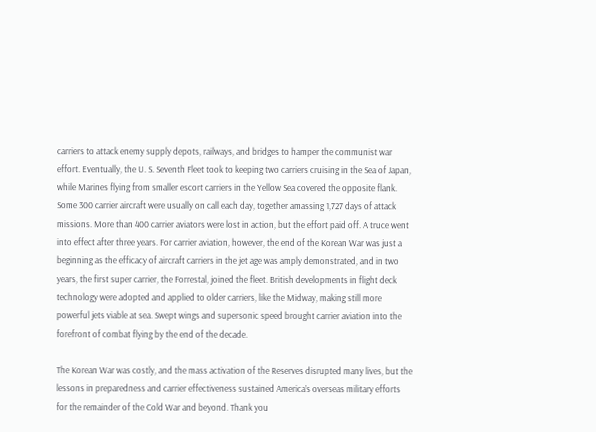carriers to attack enemy supply depots, railways, and bridges to hamper the communist war effort. Eventually, the U. S. Seventh Fleet took to keeping two carriers cruising in the Sea of Japan, while Marines flying from smaller escort carriers in the Yellow Sea covered the opposite flank. Some 300 carrier aircraft were usually on call each day, together amassing 1,727 days of attack missions. More than 400 carrier aviators were lost in action, but the effort paid off. A truce went into effect after three years. For carrier aviation, however, the end of the Korean War was just a beginning as the efficacy of aircraft carriers in the jet age was amply demonstrated, and in two years, the first super carrier, the Forrestal, joined the fleet. British developments in flight deck technology were adopted and applied to older carriers, like the Midway, making still more powerful jets viable at sea. Swept wings and supersonic speed brought carrier aviation into the forefront of combat flying by the end of the decade.

The Korean War was costly, and the mass activation of the Reserves disrupted many lives, but the lessons in preparedness and carrier effectiveness sustained America’s overseas military efforts for the remainder of the Cold War and beyond. Thank you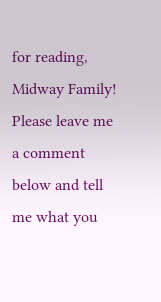for reading, Midway Family! Please leave me a comment below and tell me what you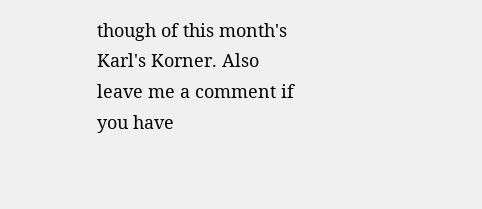though of this month's Karl's Korner. Also leave me a comment if you have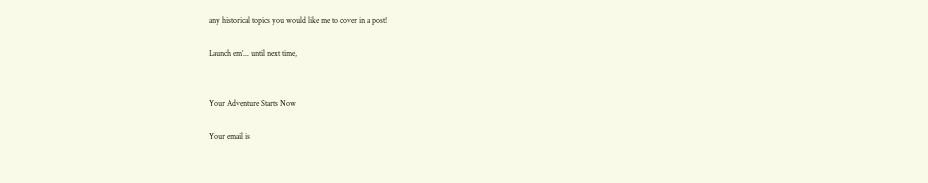any historical topics you would like me to cover in a post!

Launch em’... until next time,


Your Adventure Starts Now

Your email is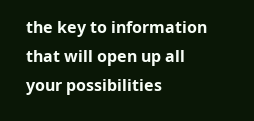the key to information that will open up all your possibilities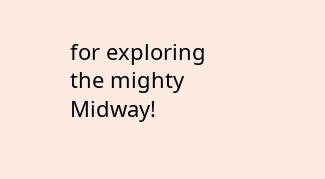for exploring the mighty Midway!